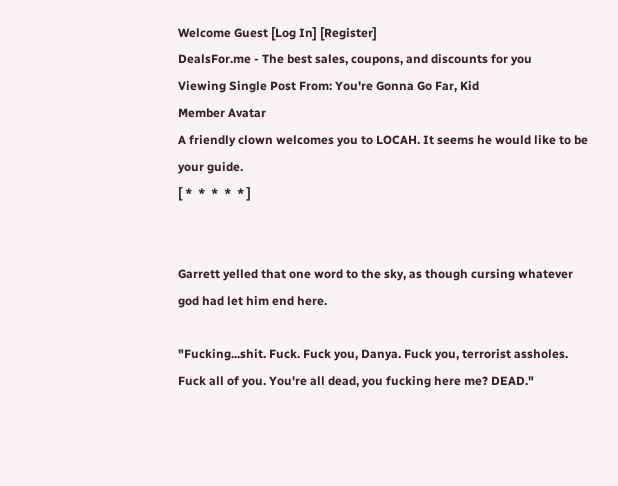Welcome Guest [Log In] [Register]
DealsFor.me - The best sales, coupons, and discounts for you
Viewing Single Post From: You're Gonna Go Far, Kid
Member Avatar
A friendly clown welcomes you to LOCAH. It seems he would like to be your guide.
[ *  *  *  *  * ]


Garrett yelled that one word to the sky, as though cursing whatever god had let him end here.

"Fucking...shit. Fuck. Fuck you, Danya. Fuck you, terrorist assholes. Fuck all of you. You're all dead, you fucking here me? DEAD."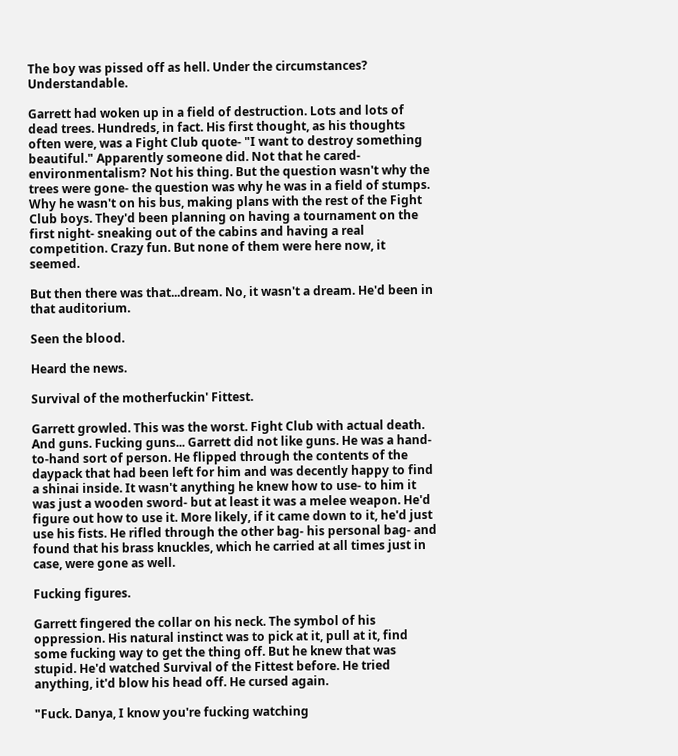The boy was pissed off as hell. Under the circumstances? Understandable.

Garrett had woken up in a field of destruction. Lots and lots of dead trees. Hundreds, in fact. His first thought, as his thoughts often were, was a Fight Club quote- "I want to destroy something beautiful." Apparently someone did. Not that he cared- environmentalism? Not his thing. But the question wasn't why the trees were gone- the question was why he was in a field of stumps. Why he wasn't on his bus, making plans with the rest of the Fight Club boys. They'd been planning on having a tournament on the first night- sneaking out of the cabins and having a real competition. Crazy fun. But none of them were here now, it seemed.

But then there was that...dream. No, it wasn't a dream. He'd been in that auditorium.

Seen the blood.

Heard the news.

Survival of the motherfuckin' Fittest.

Garrett growled. This was the worst. Fight Club with actual death. And guns. Fucking guns... Garrett did not like guns. He was a hand-to-hand sort of person. He flipped through the contents of the daypack that had been left for him and was decently happy to find a shinai inside. It wasn't anything he knew how to use- to him it was just a wooden sword- but at least it was a melee weapon. He'd figure out how to use it. More likely, if it came down to it, he'd just use his fists. He rifled through the other bag- his personal bag- and found that his brass knuckles, which he carried at all times just in case, were gone as well.

Fucking figures.

Garrett fingered the collar on his neck. The symbol of his oppression. His natural instinct was to pick at it, pull at it, find some fucking way to get the thing off. But he knew that was stupid. He'd watched Survival of the Fittest before. He tried anything, it'd blow his head off. He cursed again.

"Fuck. Danya, I know you're fucking watching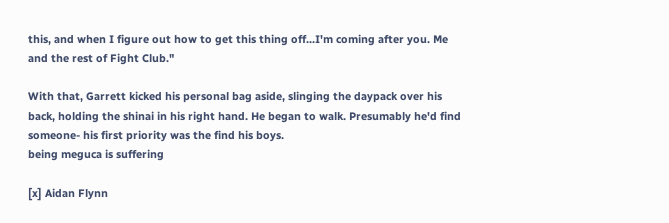this, and when I figure out how to get this thing off...I'm coming after you. Me and the rest of Fight Club."

With that, Garrett kicked his personal bag aside, slinging the daypack over his back, holding the shinai in his right hand. He began to walk. Presumably he'd find someone- his first priority was the find his boys.
being meguca is suffering

[x] Aidan Flynn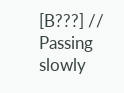[B???] // Passing slowly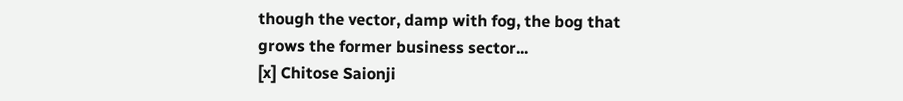though the vector, damp with fog, the bog that grows the former business sector...
[x] Chitose Saionji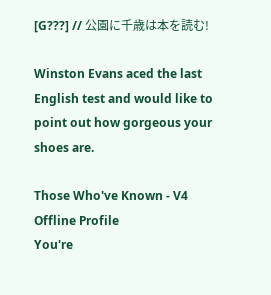[G???] // 公園に千歳は本を読む!

Winston Evans aced the last English test and would like to point out how gorgeous your shoes are.

Those Who've Known - V4
Offline Profile
You're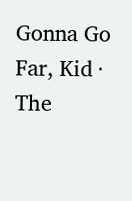Gonna Go Far, Kid · The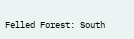Felled Forest: South